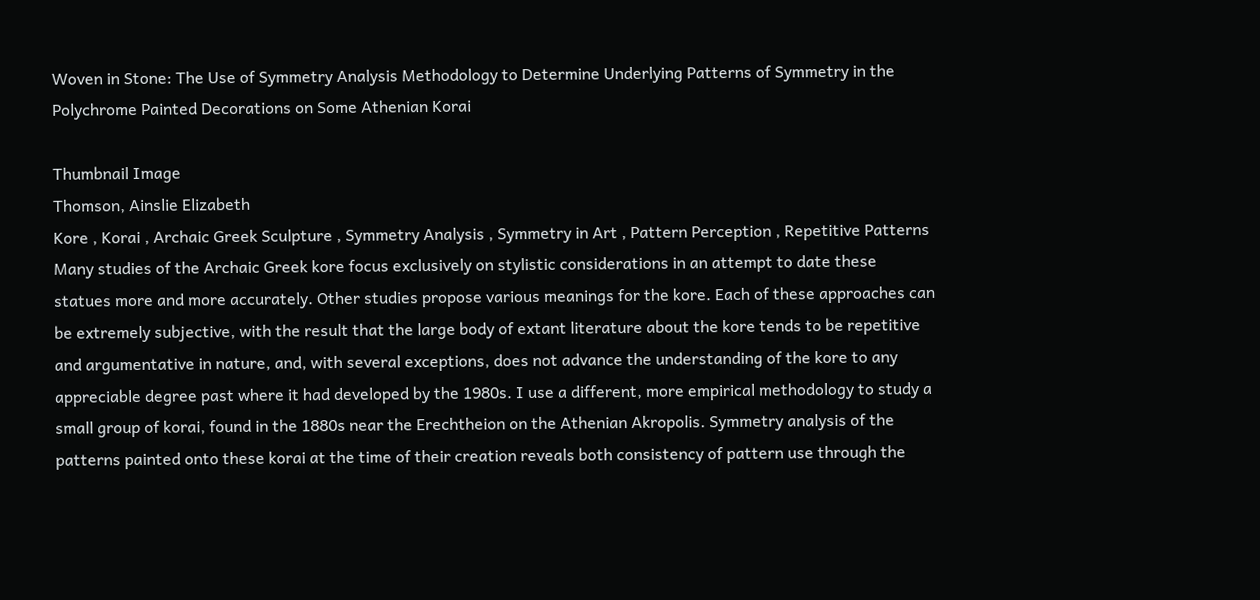Woven in Stone: The Use of Symmetry Analysis Methodology to Determine Underlying Patterns of Symmetry in the Polychrome Painted Decorations on Some Athenian Korai

Thumbnail Image
Thomson, Ainslie Elizabeth
Kore , Korai , Archaic Greek Sculpture , Symmetry Analysis , Symmetry in Art , Pattern Perception , Repetitive Patterns
Many studies of the Archaic Greek kore focus exclusively on stylistic considerations in an attempt to date these statues more and more accurately. Other studies propose various meanings for the kore. Each of these approaches can be extremely subjective, with the result that the large body of extant literature about the kore tends to be repetitive and argumentative in nature, and, with several exceptions, does not advance the understanding of the kore to any appreciable degree past where it had developed by the 1980s. I use a different, more empirical methodology to study a small group of korai, found in the 1880s near the Erechtheion on the Athenian Akropolis. Symmetry analysis of the patterns painted onto these korai at the time of their creation reveals both consistency of pattern use through the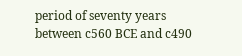period of seventy years between c560 BCE and c490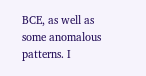BCE, as well as some anomalous patterns. I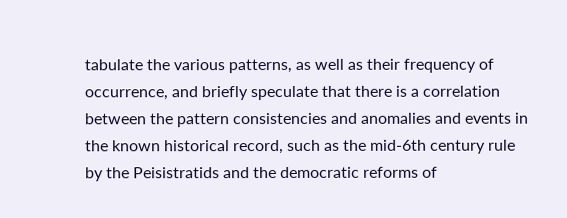tabulate the various patterns, as well as their frequency of occurrence, and briefly speculate that there is a correlation between the pattern consistencies and anomalies and events in the known historical record, such as the mid-6th century rule by the Peisistratids and the democratic reforms of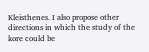Kleisthenes. I also propose other directions in which the study of the kore could be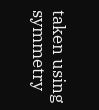taken using symmetry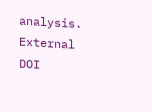analysis.
External DOI